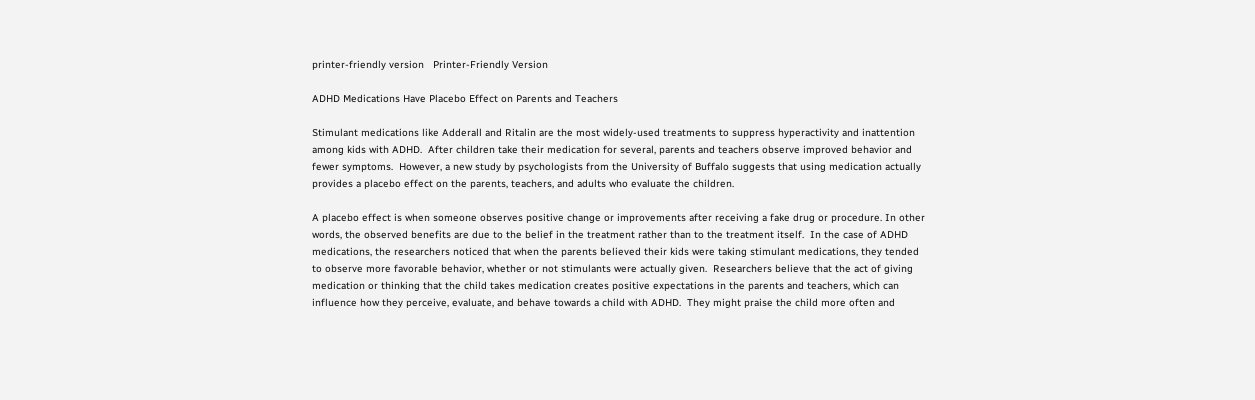printer-friendly version   Printer-Friendly Version

ADHD Medications Have Placebo Effect on Parents and Teachers

Stimulant medications like Adderall and Ritalin are the most widely-used treatments to suppress hyperactivity and inattention among kids with ADHD.  After children take their medication for several, parents and teachers observe improved behavior and fewer symptoms.  However, a new study by psychologists from the University of Buffalo suggests that using medication actually provides a placebo effect on the parents, teachers, and adults who evaluate the children.

A placebo effect is when someone observes positive change or improvements after receiving a fake drug or procedure. In other words, the observed benefits are due to the belief in the treatment rather than to the treatment itself.  In the case of ADHD medications, the researchers noticed that when the parents believed their kids were taking stimulant medications, they tended to observe more favorable behavior, whether or not stimulants were actually given.  Researchers believe that the act of giving medication or thinking that the child takes medication creates positive expectations in the parents and teachers, which can influence how they perceive, evaluate, and behave towards a child with ADHD.  They might praise the child more often and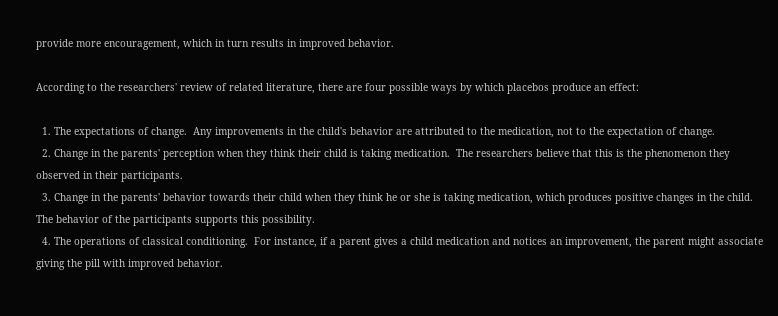provide more encouragement, which in turn results in improved behavior.

According to the researchers' review of related literature, there are four possible ways by which placebos produce an effect:

  1. The expectations of change.  Any improvements in the child's behavior are attributed to the medication, not to the expectation of change.
  2. Change in the parents' perception when they think their child is taking medication.  The researchers believe that this is the phenomenon they observed in their participants.
  3. Change in the parents' behavior towards their child when they think he or she is taking medication, which produces positive changes in the child. The behavior of the participants supports this possibility.
  4. The operations of classical conditioning.  For instance, if a parent gives a child medication and notices an improvement, the parent might associate giving the pill with improved behavior.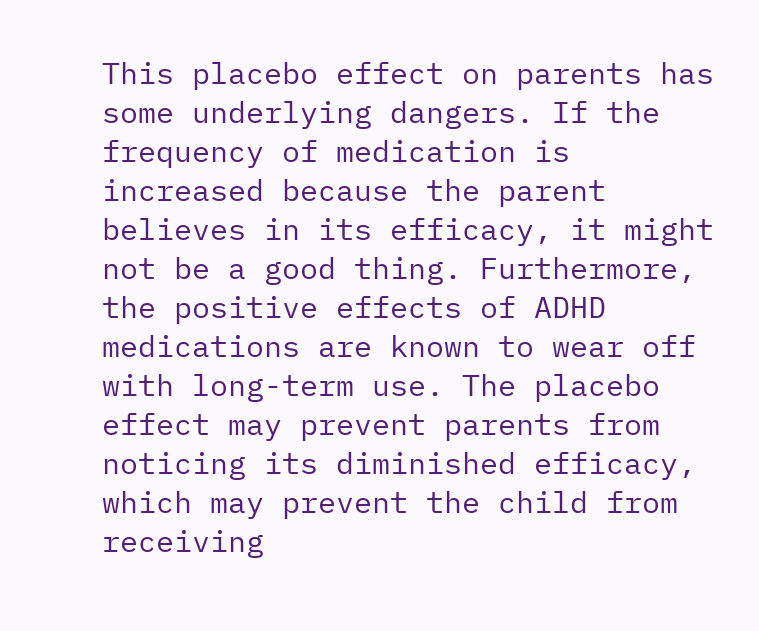This placebo effect on parents has some underlying dangers. If the frequency of medication is increased because the parent believes in its efficacy, it might not be a good thing. Furthermore, the positive effects of ADHD medications are known to wear off with long-term use. The placebo effect may prevent parents from noticing its diminished efficacy, which may prevent the child from receiving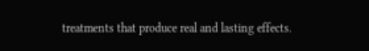treatments that produce real and lasting effects.